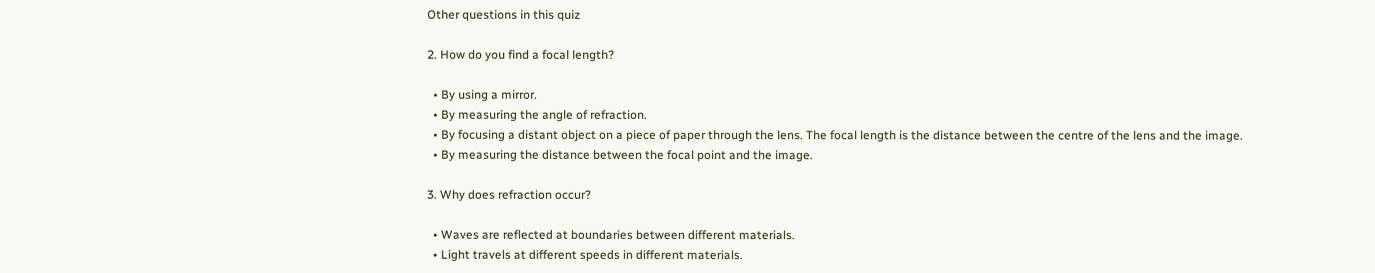Other questions in this quiz

2. How do you find a focal length?

  • By using a mirror.
  • By measuring the angle of refraction.
  • By focusing a distant object on a piece of paper through the lens. The focal length is the distance between the centre of the lens and the image.
  • By measuring the distance between the focal point and the image.

3. Why does refraction occur?

  • Waves are reflected at boundaries between different materials.
  • Light travels at different speeds in different materials.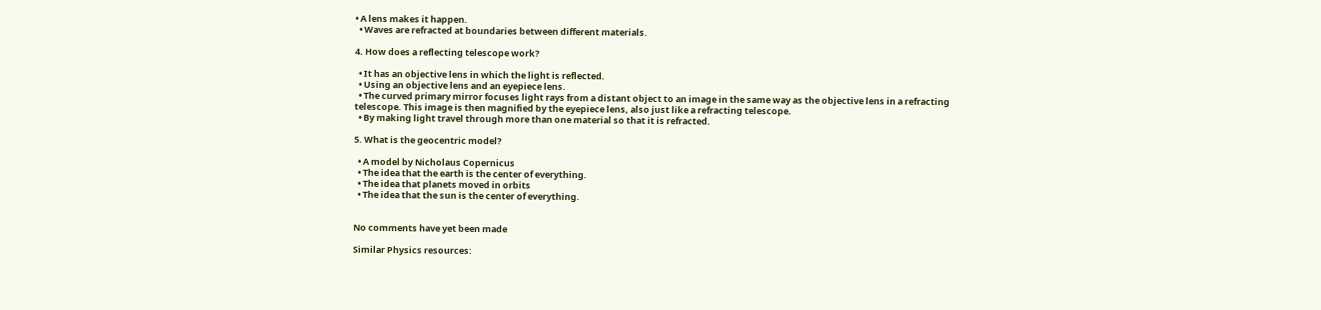• A lens makes it happen.
  • Waves are refracted at boundaries between different materials.

4. How does a reflecting telescope work?

  • It has an objective lens in which the light is reflected.
  • Using an objective lens and an eyepiece lens.
  • The curved primary mirror focuses light rays from a distant object to an image in the same way as the objective lens in a refracting telescope. This image is then magnified by the eyepiece lens, also just like a refracting telescope.
  • By making light travel through more than one material so that it is refracted.

5. What is the geocentric model?

  • A model by Nicholaus Copernicus
  • The idea that the earth is the center of everything.
  • The idea that planets moved in orbits
  • The idea that the sun is the center of everything.


No comments have yet been made

Similar Physics resources: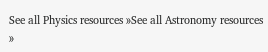See all Physics resources »See all Astronomy resources »